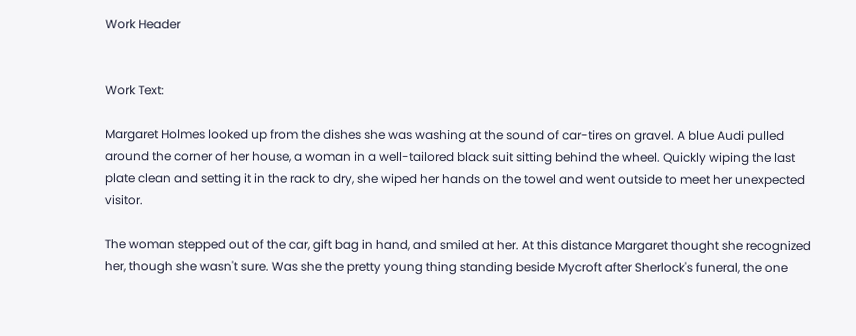Work Header


Work Text:

Margaret Holmes looked up from the dishes she was washing at the sound of car-tires on gravel. A blue Audi pulled around the corner of her house, a woman in a well-tailored black suit sitting behind the wheel. Quickly wiping the last plate clean and setting it in the rack to dry, she wiped her hands on the towel and went outside to meet her unexpected visitor.

The woman stepped out of the car, gift bag in hand, and smiled at her. At this distance Margaret thought she recognized her, though she wasn't sure. Was she the pretty young thing standing beside Mycroft after Sherlock's funeral, the one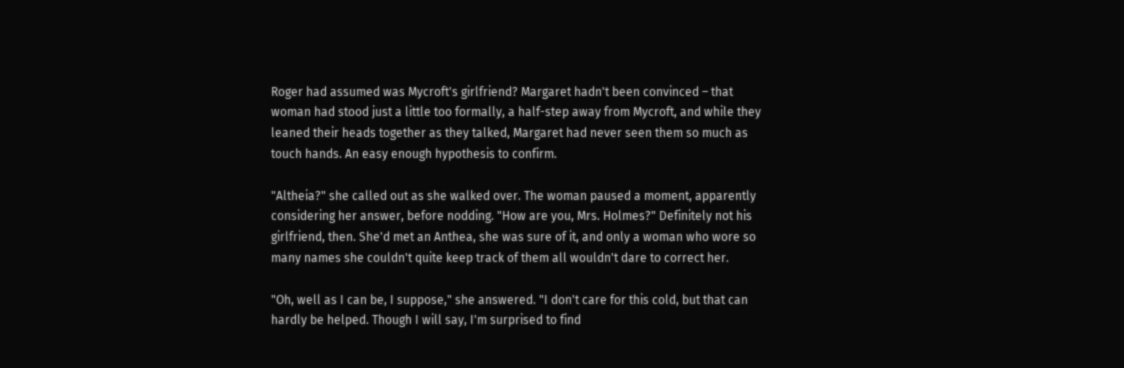Roger had assumed was Mycroft's girlfriend? Margaret hadn't been convinced – that woman had stood just a little too formally, a half-step away from Mycroft, and while they leaned their heads together as they talked, Margaret had never seen them so much as touch hands. An easy enough hypothesis to confirm.

"Altheia?" she called out as she walked over. The woman paused a moment, apparently considering her answer, before nodding. "How are you, Mrs. Holmes?" Definitely not his girlfriend, then. She'd met an Anthea, she was sure of it, and only a woman who wore so many names she couldn't quite keep track of them all wouldn't dare to correct her.

"Oh, well as I can be, I suppose," she answered. "I don't care for this cold, but that can hardly be helped. Though I will say, I'm surprised to find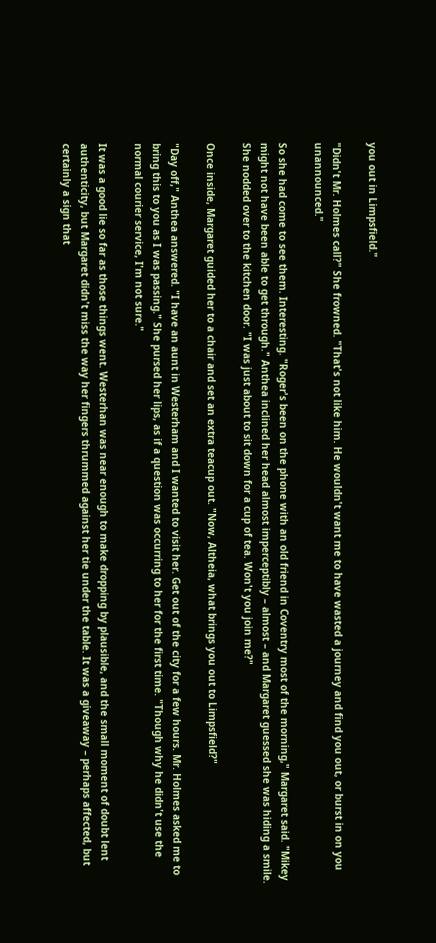you out in Limpsfield."

"Didn't Mr. Holmes call?" She frowned. "That's not like him. He wouldn't want me to have wasted a journey and find you out, or burst in on you unannounced."

So she had come to see them. Interesting. "Roger's been on the phone with an old friend in Coventry most of the morning," Margaret said. "Mikey might not have been able to get through." Anthea inclined her head almost imperceptibly – almost – and Margaret guessed she was hiding a smile. She nodded over to the kitchen door. "I was just about to sit down for a cup of tea. Won't you join me?"

Once inside, Margaret guided her to a chair and set an extra teacup out. "Now, Altheia, what brings you out to Limpsfield?"

"Day off," Anthea answered. "I have an aunt in Westerham and I wanted to visit her. Get out of the city for a few hours. Mr. Holmes asked me to bring this to you as I was passing." She pursed her lips, as if a question was occurring to her for the first time. "Though why he didn't use the normal courier service, I'm not sure."

It was a good lie so far as those things went. Westerhan was near enough to make dropping by plausible, and the small moment of doubt lent authenticity, but Margaret didn't miss the way her fingers thrummed against her tie under the table. It was a giveaway – perhaps affected, but certainly a sign that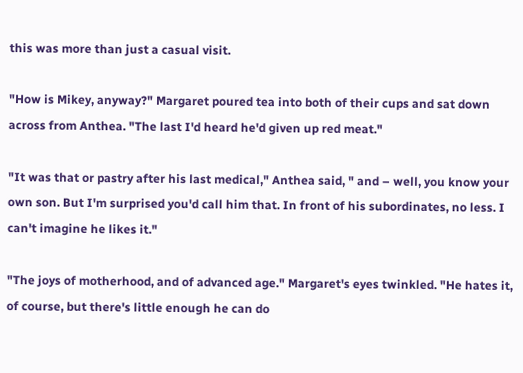this was more than just a casual visit.

"How is Mikey, anyway?" Margaret poured tea into both of their cups and sat down across from Anthea. "The last I'd heard he'd given up red meat."

"It was that or pastry after his last medical," Anthea said, " and – well, you know your own son. But I'm surprised you'd call him that. In front of his subordinates, no less. I can't imagine he likes it."

"The joys of motherhood, and of advanced age." Margaret's eyes twinkled. "He hates it, of course, but there's little enough he can do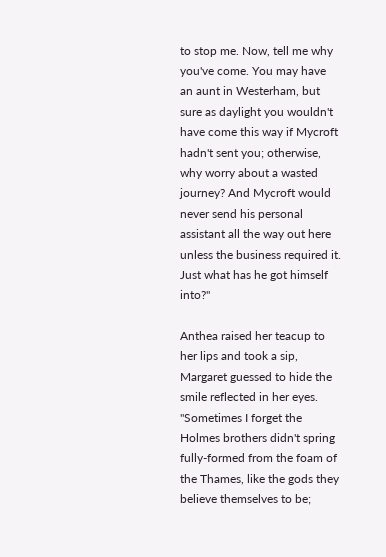to stop me. Now, tell me why you've come. You may have an aunt in Westerham, but sure as daylight you wouldn't have come this way if Mycroft hadn't sent you; otherwise, why worry about a wasted journey? And Mycroft would never send his personal assistant all the way out here unless the business required it. Just what has he got himself into?"

Anthea raised her teacup to her lips and took a sip, Margaret guessed to hide the smile reflected in her eyes. "Sometimes I forget the Holmes brothers didn't spring fully-formed from the foam of the Thames, like the gods they believe themselves to be;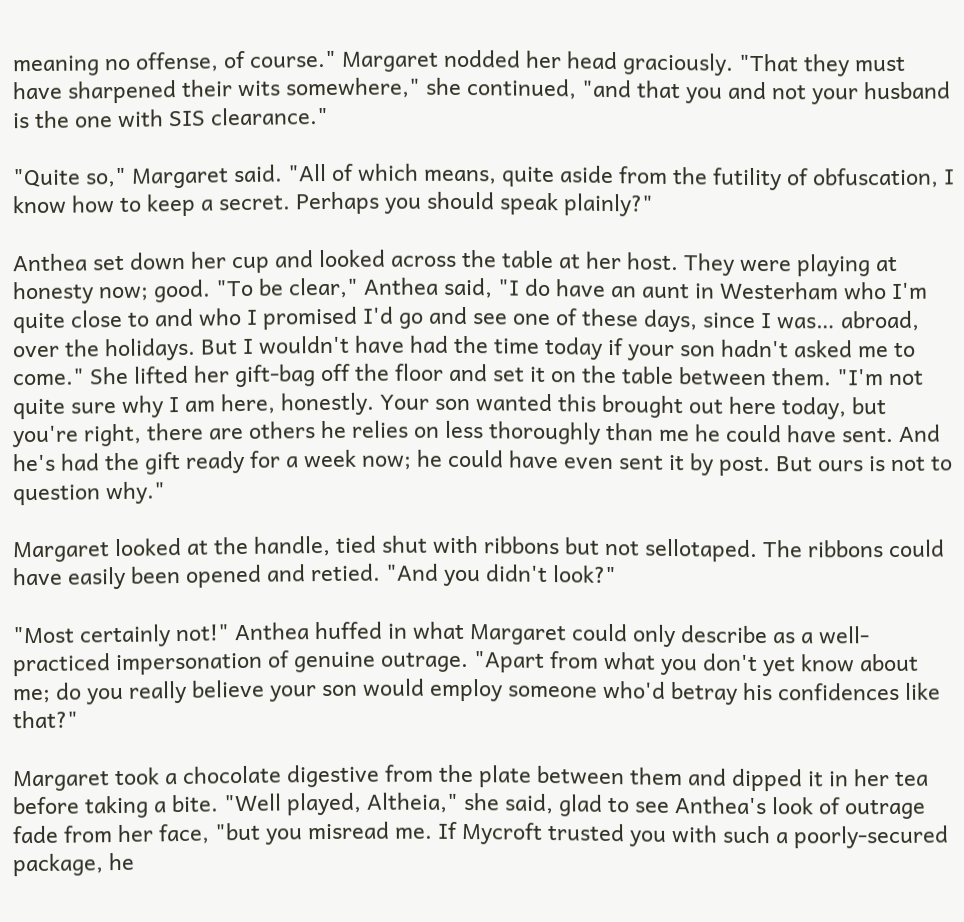meaning no offense, of course." Margaret nodded her head graciously. "That they must have sharpened their wits somewhere," she continued, "and that you and not your husband is the one with SIS clearance."

"Quite so," Margaret said. "All of which means, quite aside from the futility of obfuscation, I know how to keep a secret. Perhaps you should speak plainly?"

Anthea set down her cup and looked across the table at her host. They were playing at honesty now; good. "To be clear," Anthea said, "I do have an aunt in Westerham who I'm quite close to and who I promised I'd go and see one of these days, since I was… abroad,  over the holidays. But I wouldn't have had the time today if your son hadn't asked me to come." She lifted her gift-bag off the floor and set it on the table between them. "I'm not quite sure why I am here, honestly. Your son wanted this brought out here today, but you're right, there are others he relies on less thoroughly than me he could have sent. And he's had the gift ready for a week now; he could have even sent it by post. But ours is not to question why."

Margaret looked at the handle, tied shut with ribbons but not sellotaped. The ribbons could have easily been opened and retied. "And you didn't look?"

"Most certainly not!" Anthea huffed in what Margaret could only describe as a well-practiced impersonation of genuine outrage. "Apart from what you don't yet know about me; do you really believe your son would employ someone who'd betray his confidences like that?"

Margaret took a chocolate digestive from the plate between them and dipped it in her tea before taking a bite. "Well played, Altheia," she said, glad to see Anthea's look of outrage fade from her face, "but you misread me. If Mycroft trusted you with such a poorly-secured package, he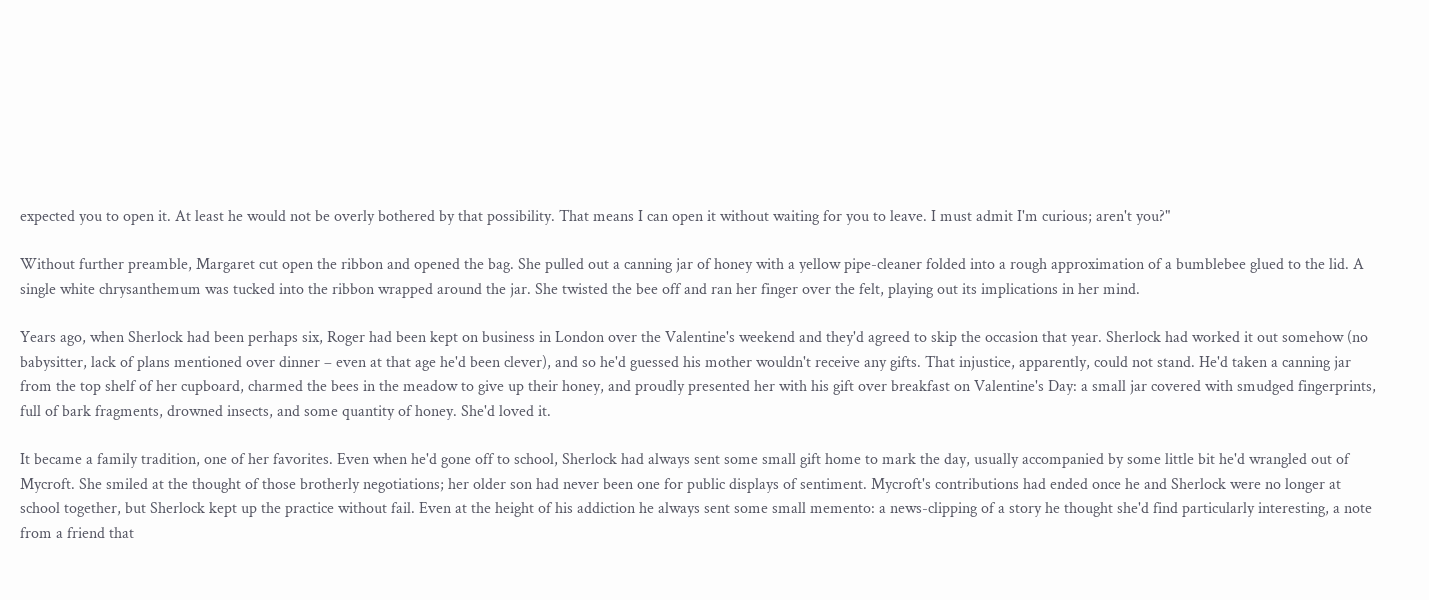expected you to open it. At least he would not be overly bothered by that possibility. That means I can open it without waiting for you to leave. I must admit I'm curious; aren't you?"

Without further preamble, Margaret cut open the ribbon and opened the bag. She pulled out a canning jar of honey with a yellow pipe-cleaner folded into a rough approximation of a bumblebee glued to the lid. A single white chrysanthemum was tucked into the ribbon wrapped around the jar. She twisted the bee off and ran her finger over the felt, playing out its implications in her mind.

Years ago, when Sherlock had been perhaps six, Roger had been kept on business in London over the Valentine's weekend and they'd agreed to skip the occasion that year. Sherlock had worked it out somehow (no babysitter, lack of plans mentioned over dinner – even at that age he'd been clever), and so he'd guessed his mother wouldn't receive any gifts. That injustice, apparently, could not stand. He'd taken a canning jar from the top shelf of her cupboard, charmed the bees in the meadow to give up their honey, and proudly presented her with his gift over breakfast on Valentine's Day: a small jar covered with smudged fingerprints, full of bark fragments, drowned insects, and some quantity of honey. She'd loved it.

It became a family tradition, one of her favorites. Even when he'd gone off to school, Sherlock had always sent some small gift home to mark the day, usually accompanied by some little bit he'd wrangled out of Mycroft. She smiled at the thought of those brotherly negotiations; her older son had never been one for public displays of sentiment. Mycroft's contributions had ended once he and Sherlock were no longer at school together, but Sherlock kept up the practice without fail. Even at the height of his addiction he always sent some small memento: a news-clipping of a story he thought she'd find particularly interesting, a note from a friend that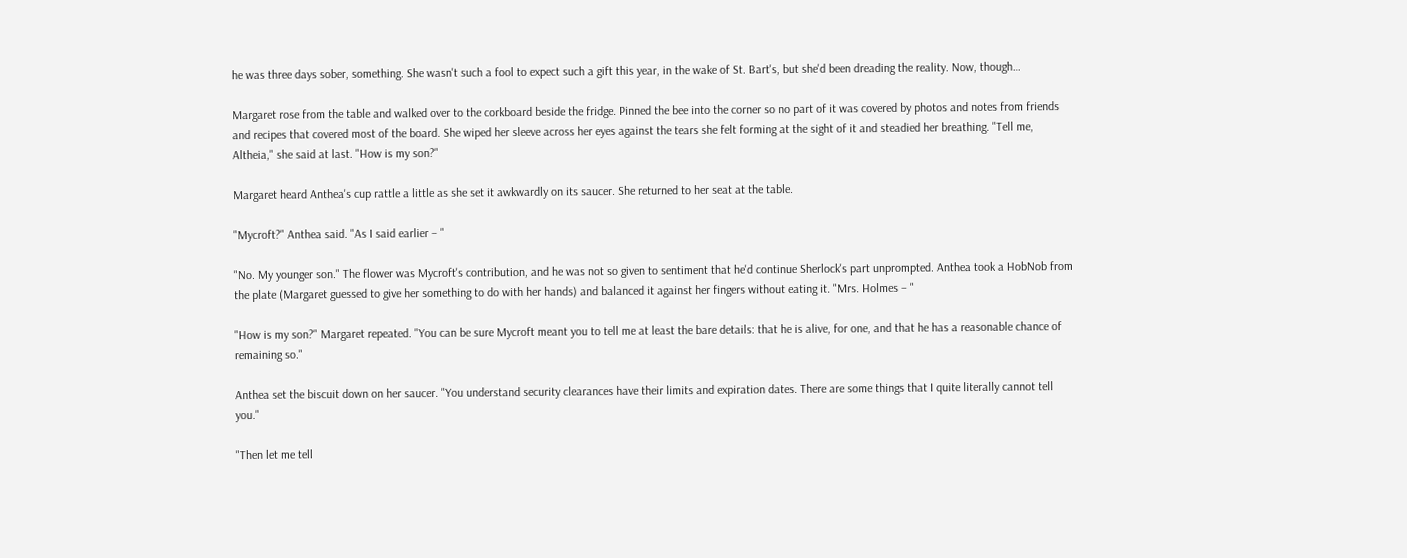he was three days sober, something. She wasn't such a fool to expect such a gift this year, in the wake of St. Bart's, but she'd been dreading the reality. Now, though…

Margaret rose from the table and walked over to the corkboard beside the fridge. Pinned the bee into the corner so no part of it was covered by photos and notes from friends and recipes that covered most of the board. She wiped her sleeve across her eyes against the tears she felt forming at the sight of it and steadied her breathing. "Tell me, Altheia," she said at last. "How is my son?"

Margaret heard Anthea's cup rattle a little as she set it awkwardly on its saucer. She returned to her seat at the table.

"Mycroft?" Anthea said. "As I said earlier – "

"No. My younger son." The flower was Mycroft's contribution, and he was not so given to sentiment that he'd continue Sherlock's part unprompted. Anthea took a HobNob from the plate (Margaret guessed to give her something to do with her hands) and balanced it against her fingers without eating it. "Mrs. Holmes – "

"How is my son?" Margaret repeated. "You can be sure Mycroft meant you to tell me at least the bare details: that he is alive, for one, and that he has a reasonable chance of remaining so."

Anthea set the biscuit down on her saucer. "You understand security clearances have their limits and expiration dates. There are some things that I quite literally cannot tell you."

"Then let me tell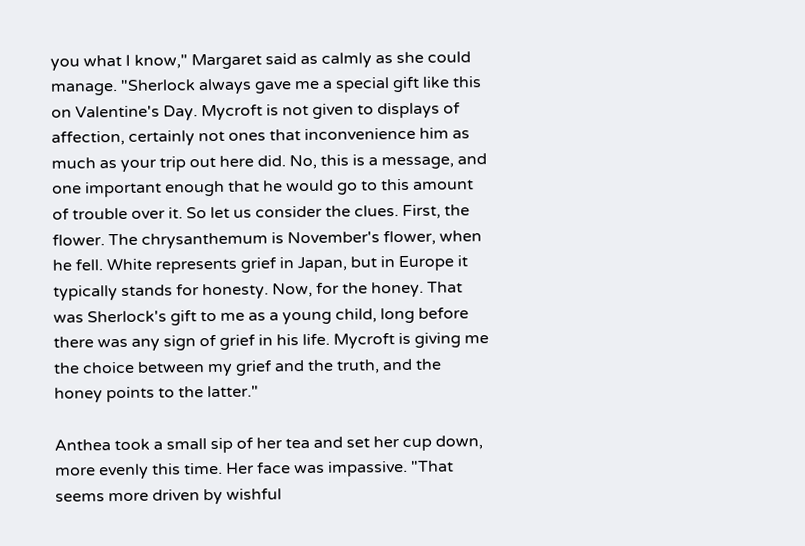you what I know," Margaret said as calmly as she could manage. "Sherlock always gave me a special gift like this on Valentine's Day. Mycroft is not given to displays of affection, certainly not ones that inconvenience him as much as your trip out here did. No, this is a message, and one important enough that he would go to this amount of trouble over it. So let us consider the clues. First, the flower. The chrysanthemum is November's flower, when he fell. White represents grief in Japan, but in Europe it typically stands for honesty. Now, for the honey. That was Sherlock's gift to me as a young child, long before there was any sign of grief in his life. Mycroft is giving me the choice between my grief and the truth, and the honey points to the latter."

Anthea took a small sip of her tea and set her cup down, more evenly this time. Her face was impassive. "That seems more driven by wishful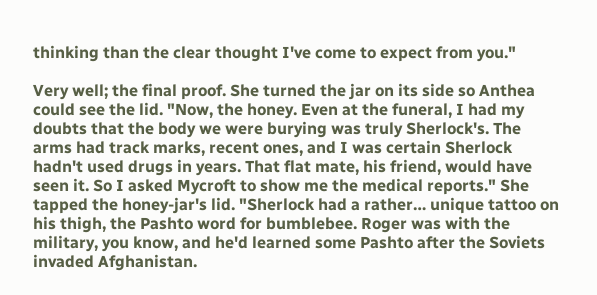thinking than the clear thought I've come to expect from you."

Very well; the final proof. She turned the jar on its side so Anthea could see the lid. "Now, the honey. Even at the funeral, I had my doubts that the body we were burying was truly Sherlock's. The arms had track marks, recent ones, and I was certain Sherlock hadn't used drugs in years. That flat mate, his friend, would have seen it. So I asked Mycroft to show me the medical reports." She tapped the honey-jar's lid. "Sherlock had a rather… unique tattoo on his thigh, the Pashto word for bumblebee. Roger was with the military, you know, and he'd learned some Pashto after the Soviets invaded Afghanistan.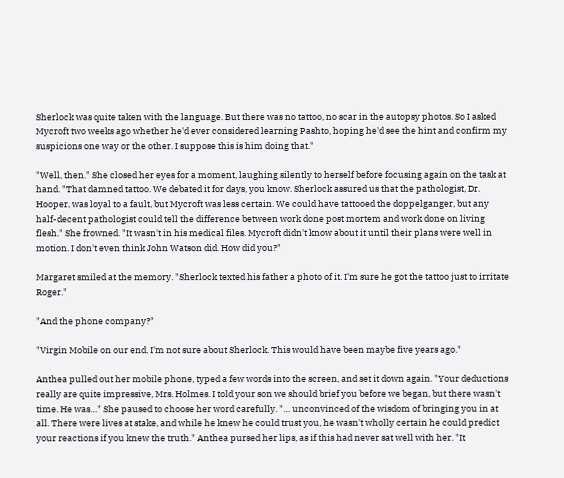Sherlock was quite taken with the language. But there was no tattoo, no scar in the autopsy photos. So I asked Mycroft two weeks ago whether he'd ever considered learning Pashto, hoping he'd see the hint and confirm my suspicions one way or the other. I suppose this is him doing that."

"Well, then." She closed her eyes for a moment, laughing silently to herself before focusing again on the task at hand. "That damned tattoo. We debated it for days, you know. Sherlock assured us that the pathologist, Dr. Hooper, was loyal to a fault, but Mycroft was less certain. We could have tattooed the doppelganger, but any half-decent pathologist could tell the difference between work done post mortem and work done on living  flesh." She frowned. "It wasn't in his medical files. Mycroft didn't know about it until their plans were well in motion. I don't even think John Watson did. How did you?"

Margaret smiled at the memory. "Sherlock texted his father a photo of it. I'm sure he got the tattoo just to irritate Roger."

"And the phone company?"

"Virgin Mobile on our end. I'm not sure about Sherlock. This would have been maybe five years ago."

Anthea pulled out her mobile phone, typed a few words into the screen, and set it down again. "Your deductions really are quite impressive, Mrs. Holmes. I told your son we should brief you before we began, but there wasn't time. He was…" She paused to choose her word carefully. "… unconvinced of the wisdom of bringing you in at all. There were lives at stake, and while he knew he could trust you, he wasn't wholly certain he could predict your reactions if you knew the truth." Anthea pursed her lips, as if this had never sat well with her. "It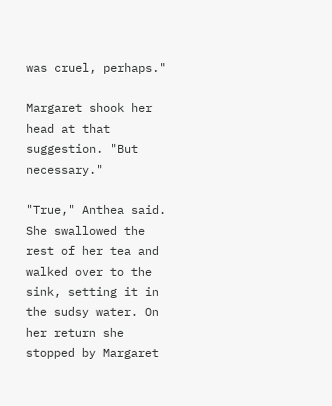was cruel, perhaps."

Margaret shook her head at that suggestion. "But necessary."

"True," Anthea said. She swallowed the rest of her tea and walked over to the sink, setting it in the sudsy water. On her return she stopped by Margaret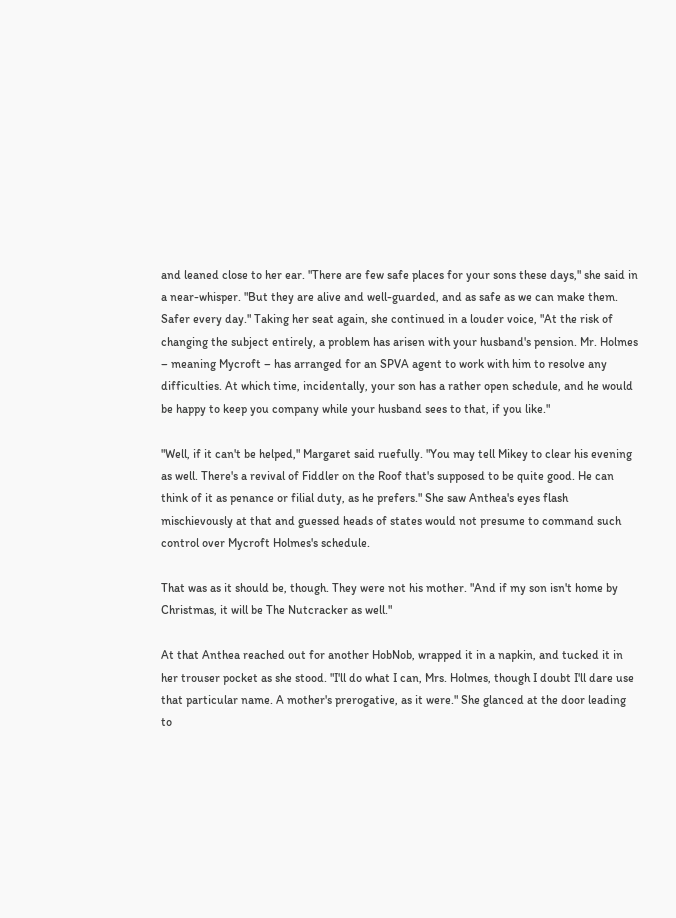and leaned close to her ear. "There are few safe places for your sons these days," she said in a near-whisper. "But they are alive and well-guarded, and as safe as we can make them. Safer every day." Taking her seat again, she continued in a louder voice, "At the risk of changing the subject entirely, a problem has arisen with your husband's pension. Mr. Holmes – meaning Mycroft – has arranged for an SPVA agent to work with him to resolve any difficulties. At which time, incidentally, your son has a rather open schedule, and he would be happy to keep you company while your husband sees to that, if you like."

"Well, if it can't be helped," Margaret said ruefully. "You may tell Mikey to clear his evening as well. There's a revival of Fiddler on the Roof that's supposed to be quite good. He can think of it as penance or filial duty, as he prefers." She saw Anthea's eyes flash mischievously at that and guessed heads of states would not presume to command such control over Mycroft Holmes's schedule.

That was as it should be, though. They were not his mother. "And if my son isn't home by Christmas, it will be The Nutcracker as well."

At that Anthea reached out for another HobNob, wrapped it in a napkin, and tucked it in her trouser pocket as she stood. "I'll do what I can, Mrs. Holmes, though I doubt I'll dare use that particular name. A mother's prerogative, as it were." She glanced at the door leading to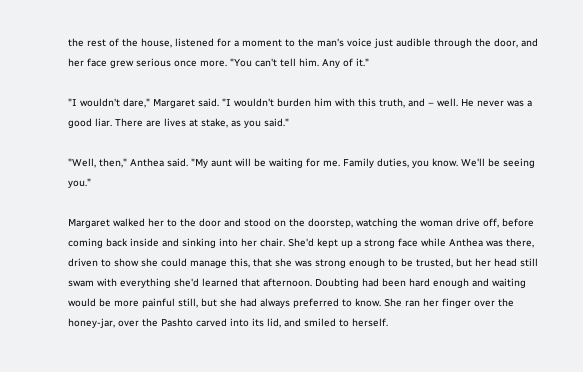the rest of the house, listened for a moment to the man's voice just audible through the door, and her face grew serious once more. "You can't tell him. Any of it."

"I wouldn't dare," Margaret said. "I wouldn't burden him with this truth, and – well. He never was a good liar. There are lives at stake, as you said."

"Well, then," Anthea said. "My aunt will be waiting for me. Family duties, you know. We'll be seeing you."

Margaret walked her to the door and stood on the doorstep, watching the woman drive off, before coming back inside and sinking into her chair. She'd kept up a strong face while Anthea was there, driven to show she could manage this, that she was strong enough to be trusted, but her head still swam with everything she'd learned that afternoon. Doubting had been hard enough and waiting would be more painful still, but she had always preferred to know. She ran her finger over the honey-jar, over the Pashto carved into its lid, and smiled to herself.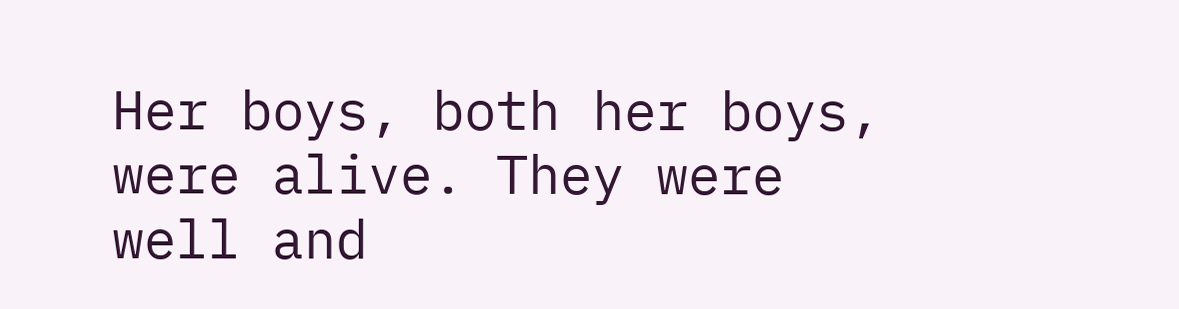Her boys, both her boys, were alive. They were well and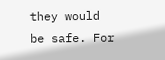they would be safe. For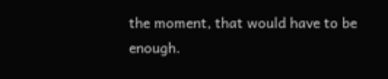the moment, that would have to be enough.